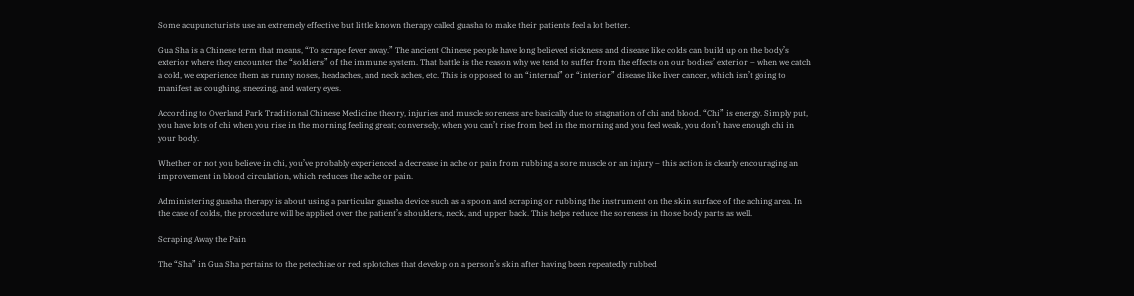Some acupuncturists use an extremely effective but little known therapy called guasha to make their patients feel a lot better.

Gua Sha is a Chinese term that means, “To scrape fever away.” The ancient Chinese people have long believed sickness and disease like colds can build up on the body’s exterior where they encounter the “soldiers” of the immune system. That battle is the reason why we tend to suffer from the effects on our bodies’ exterior – when we catch a cold, we experience them as runny noses, headaches, and neck aches, etc. This is opposed to an “internal” or “interior” disease like liver cancer, which isn’t going to manifest as coughing, sneezing, and watery eyes.

According to Overland Park Traditional Chinese Medicine theory, injuries and muscle soreness are basically due to stagnation of chi and blood. “Chi” is energy. Simply put, you have lots of chi when you rise in the morning feeling great; conversely, when you can’t rise from bed in the morning and you feel weak, you don’t have enough chi in your body.

Whether or not you believe in chi, you’ve probably experienced a decrease in ache or pain from rubbing a sore muscle or an injury – this action is clearly encouraging an improvement in blood circulation, which reduces the ache or pain.

Administering guasha therapy is about using a particular guasha device such as a spoon and scraping or rubbing the instrument on the skin surface of the aching area. In the case of colds, the procedure will be applied over the patient’s shoulders, neck, and upper back. This helps reduce the soreness in those body parts as well.

Scraping Away the Pain

The “Sha” in Gua Sha pertains to the petechiae or red splotches that develop on a person’s skin after having been repeatedly rubbed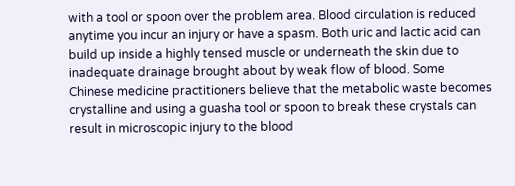with a tool or spoon over the problem area. Blood circulation is reduced anytime you incur an injury or have a spasm. Both uric and lactic acid can build up inside a highly tensed muscle or underneath the skin due to inadequate drainage brought about by weak flow of blood. Some Chinese medicine practitioners believe that the metabolic waste becomes crystalline and using a guasha tool or spoon to break these crystals can result in microscopic injury to the blood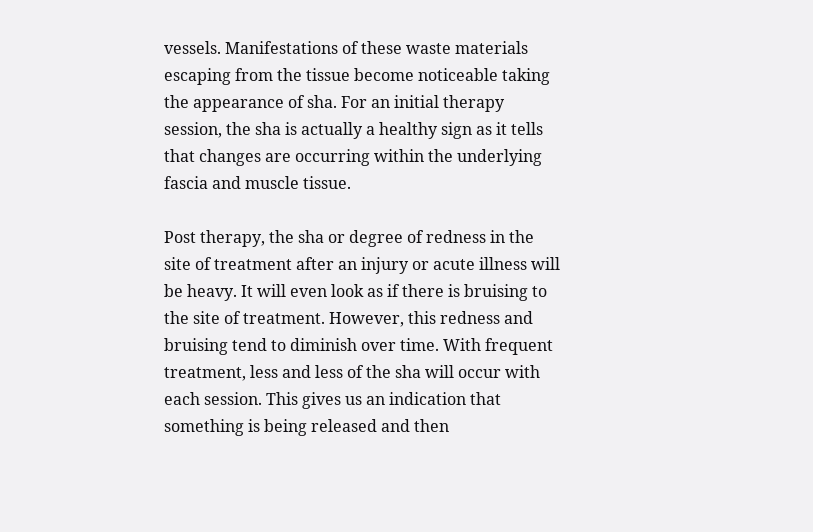vessels. Manifestations of these waste materials escaping from the tissue become noticeable taking the appearance of sha. For an initial therapy session, the sha is actually a healthy sign as it tells that changes are occurring within the underlying fascia and muscle tissue.

Post therapy, the sha or degree of redness in the site of treatment after an injury or acute illness will be heavy. It will even look as if there is bruising to the site of treatment. However, this redness and bruising tend to diminish over time. With frequent treatment, less and less of the sha will occur with each session. This gives us an indication that something is being released and then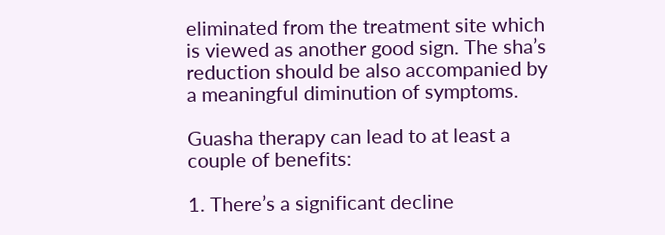eliminated from the treatment site which is viewed as another good sign. The sha’s reduction should be also accompanied by a meaningful diminution of symptoms.

Guasha therapy can lead to at least a couple of benefits:

1. There’s a significant decline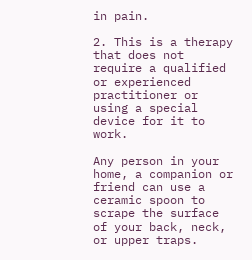in pain.

2. This is a therapy that does not require a qualified or experienced practitioner or using a special device for it to work.

Any person in your home, a companion or friend can use a ceramic spoon to scrape the surface of your back, neck, or upper traps.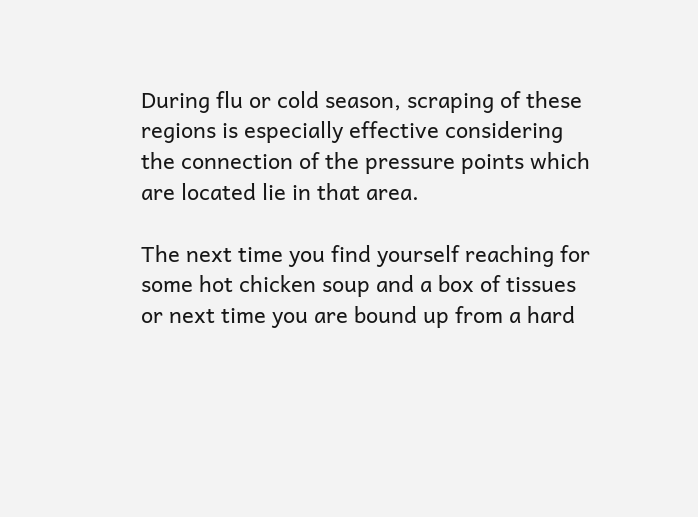During flu or cold season, scraping of these regions is especially effective considering the connection of the pressure points which are located lie in that area.

The next time you find yourself reaching for some hot chicken soup and a box of tissues or next time you are bound up from a hard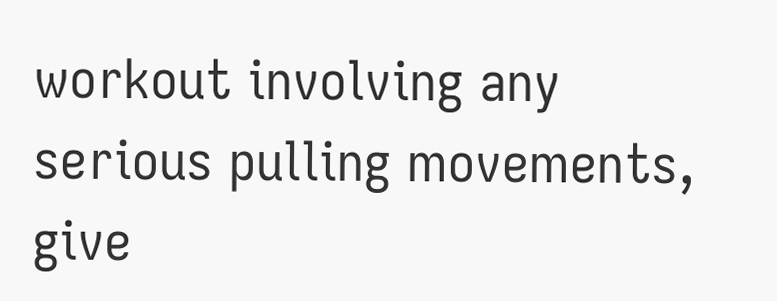workout involving any serious pulling movements, give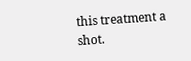this treatment a shot.